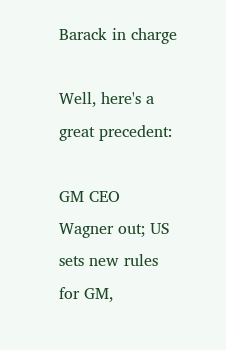Barack in charge

Well, here's a great precedent:

GM CEO Wagner out; US sets new rules for GM,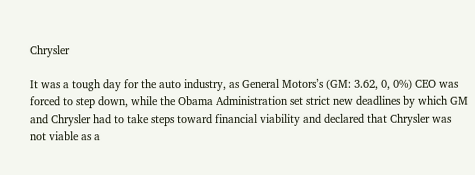Chrysler

It was a tough day for the auto industry, as General Motors’s (GM: 3.62, 0, 0%) CEO was forced to step down, while the Obama Administration set strict new deadlines by which GM and Chrysler had to take steps toward financial viability and declared that Chrysler was not viable as a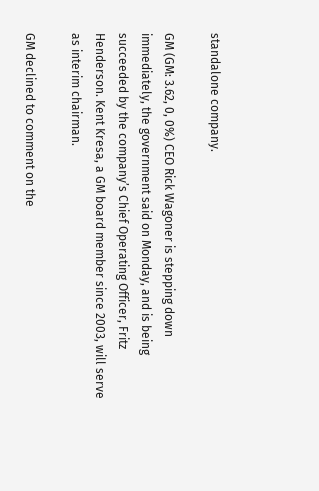standalone company.

GM (GM: 3.62, 0, 0%) CEO Rick Wagoner is stepping down immediately, the government said on Monday, and is being succeeded by the company’s Chief Operating Officer, Fritz Henderson. Kent Kresa, a GM board member since 2003, will serve as interim chairman.

GM declined to comment on the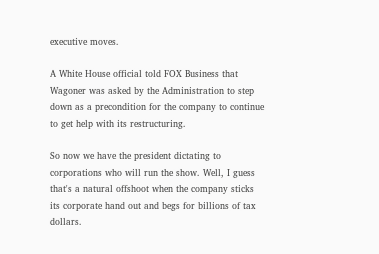executive moves.

A White House official told FOX Business that Wagoner was asked by the Administration to step down as a precondition for the company to continue to get help with its restructuring.

So now we have the president dictating to corporations who will run the show. Well, I guess that's a natural offshoot when the company sticks its corporate hand out and begs for billions of tax dollars.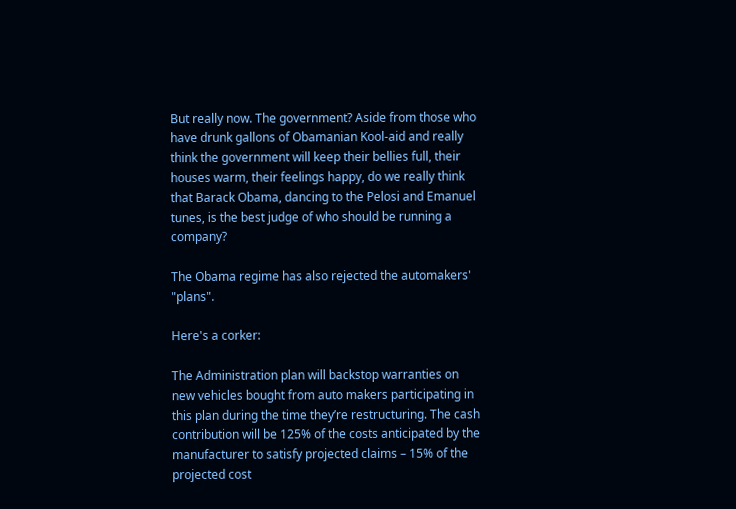But really now. The government? Aside from those who have drunk gallons of Obamanian Kool-aid and really think the government will keep their bellies full, their houses warm, their feelings happy, do we really think that Barack Obama, dancing to the Pelosi and Emanuel tunes, is the best judge of who should be running a company?

The Obama regime has also rejected the automakers' "plans".

Here's a corker:

The Administration plan will backstop warranties on new vehicles bought from auto makers participating in this plan during the time they’re restructuring. The cash contribution will be 125% of the costs anticipated by the manufacturer to satisfy projected claims – 15% of the projected cost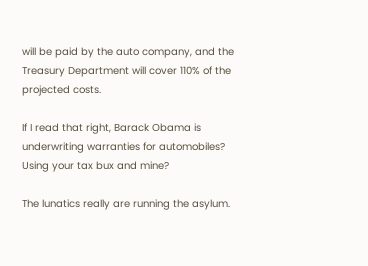will be paid by the auto company, and the Treasury Department will cover 110% of the projected costs.

If I read that right, Barack Obama is underwriting warranties for automobiles? Using your tax bux and mine?

The lunatics really are running the asylum.